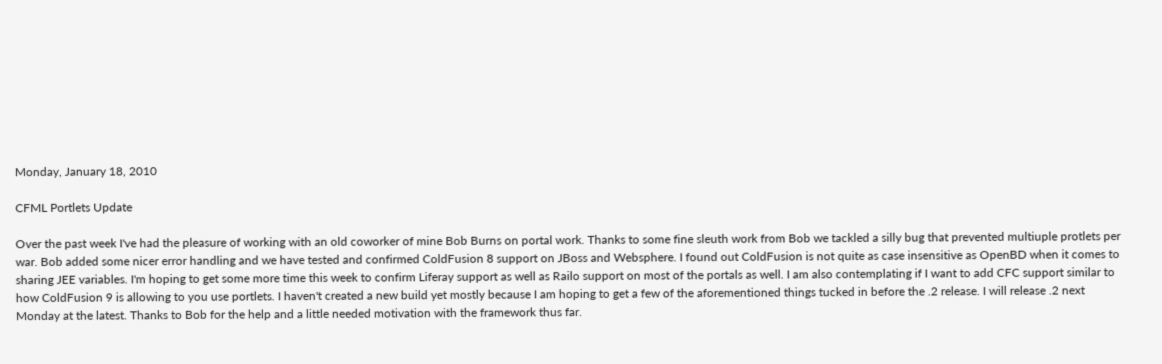Monday, January 18, 2010

CFML Portlets Update

Over the past week I've had the pleasure of working with an old coworker of mine Bob Burns on portal work. Thanks to some fine sleuth work from Bob we tackled a silly bug that prevented multiuple protlets per war. Bob added some nicer error handling and we have tested and confirmed ColdFusion 8 support on JBoss and Websphere. I found out ColdFusion is not quite as case insensitive as OpenBD when it comes to sharing JEE variables. I'm hoping to get some more time this week to confirm Liferay support as well as Railo support on most of the portals as well. I am also contemplating if I want to add CFC support similar to how ColdFusion 9 is allowing to you use portlets. I haven't created a new build yet mostly because I am hoping to get a few of the aforementioned things tucked in before the .2 release. I will release .2 next Monday at the latest. Thanks to Bob for the help and a little needed motivation with the framework thus far.